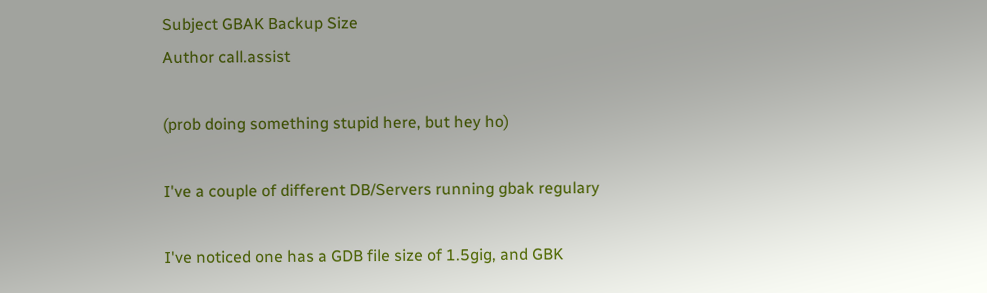Subject GBAK Backup Size
Author call.assist

(prob doing something stupid here, but hey ho)

I've a couple of different DB/Servers running gbak regulary

I've noticed one has a GDB file size of 1.5gig, and GBK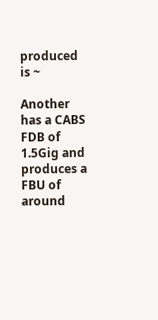produced is ~

Another has a CABS FDB of 1.5Gig and produces a FBU of around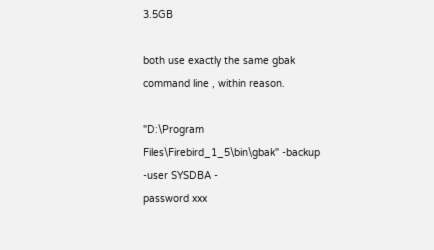3.5GB

both use exactly the same gbak command line , within reason.

"D:\Program Files\Firebird_1_5\bin\gbak" -backup -user SYSDBA -
password xxx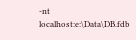-nt localhost:e:\Data\DB.fdb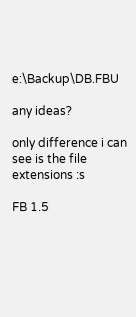e:\Backup\DB.FBU

any ideas?

only difference i can see is the file extensions :s

FB 1.5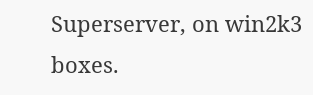Superserver, on win2k3 boxes.